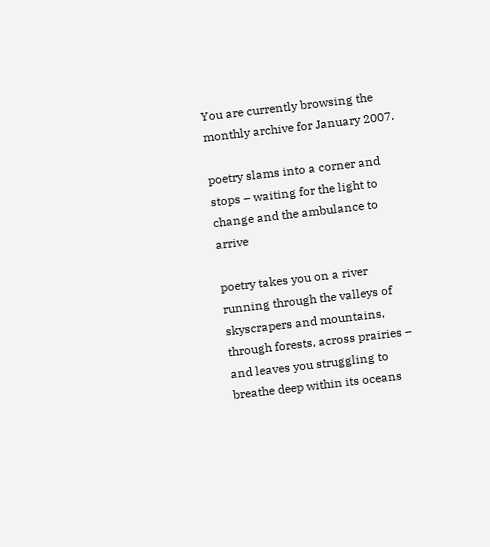You are currently browsing the monthly archive for January 2007.

poetry slams into a corner and stops – waiting for the light to change and the ambulance to arrive

poetry takes you on a river running through the valleys of skyscrapers and mountains, through forests, across prairies – and leaves you struggling to breathe deep within its oceans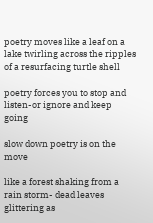poetry moves like a leaf on a lake twirling across the ripples of a resurfacing turtle shell

poetry forces you to stop and listen-or ignore and keep going

slow down poetry is on the move

like a forest shaking from a rain storm- dead leaves glittering as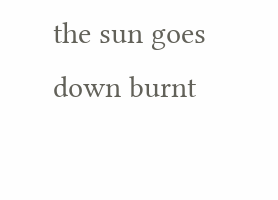the sun goes down burnt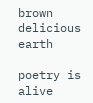brown delicious earth

poetry is alive